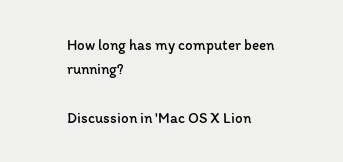How long has my computer been running?

Discussion in 'Mac OS X Lion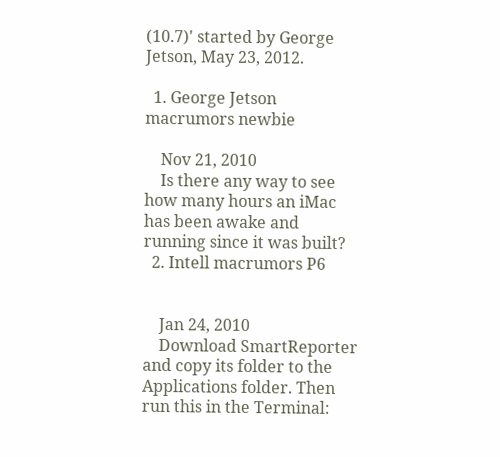(10.7)' started by George Jetson, May 23, 2012.

  1. George Jetson macrumors newbie

    Nov 21, 2010
    Is there any way to see how many hours an iMac has been awake and running since it was built?
  2. Intell macrumors P6


    Jan 24, 2010
    Download SmartReporter and copy its folder to the Applications folder. Then run this in the Terminal: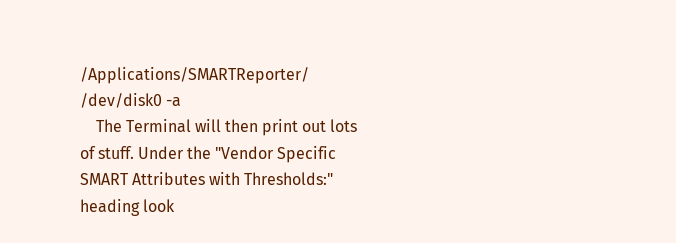/Applications/SMARTReporter/ /dev/disk0 -a
    The Terminal will then print out lots of stuff. Under the "Vendor Specific SMART Attributes with Thresholds:" heading look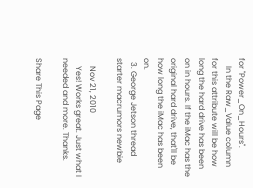for "Power_On_Hours".
    In the Raw_Value column for this attribute will be how long the hard drive has been on in hours. If the iMac has the original hard drive, that'll be how long the iMac has been on.
  3. George Jetson thread starter macrumors newbie

    Nov 21, 2010
    Yes! Works great. Just what I needed and more. Thanks.

Share This Page